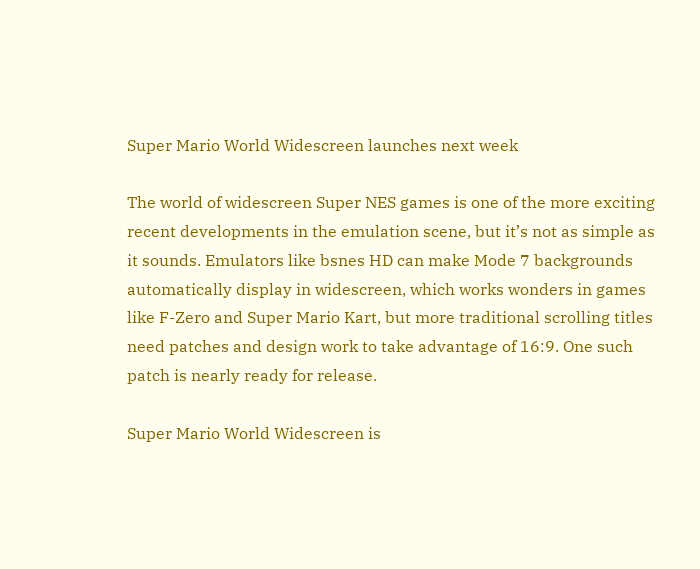Super Mario World Widescreen launches next week

The world of widescreen Super NES games is one of the more exciting recent developments in the emulation scene, but it’s not as simple as it sounds. Emulators like bsnes HD can make Mode 7 backgrounds automatically display in widescreen, which works wonders in games like F-Zero and Super Mario Kart, but more traditional scrolling titles need patches and design work to take advantage of 16:9. One such patch is nearly ready for release.

Super Mario World Widescreen is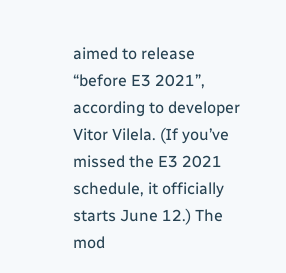aimed to release “before E3 2021”, according to developer Vitor Vilela. (If you’ve missed the E3 2021 schedule, it officially starts June 12.) The mod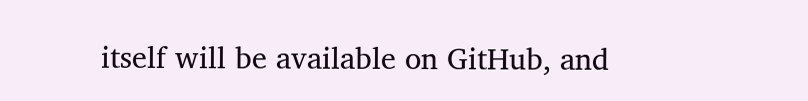itself will be available on GitHub, and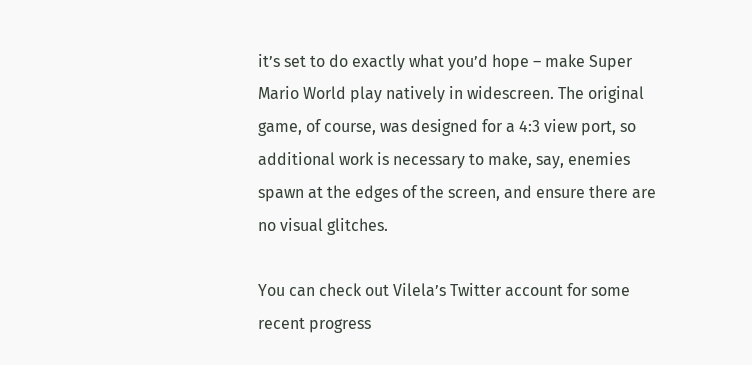it’s set to do exactly what you’d hope – make Super Mario World play natively in widescreen. The original game, of course, was designed for a 4:3 view port, so additional work is necessary to make, say, enemies spawn at the edges of the screen, and ensure there are no visual glitches.

You can check out Vilela’s Twitter account for some recent progress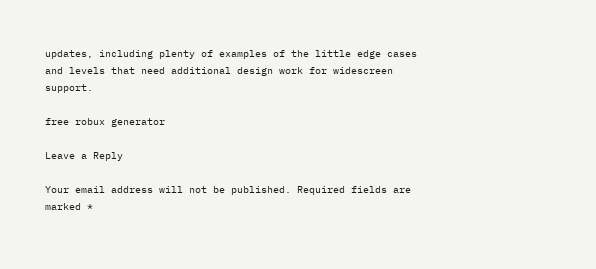updates, including plenty of examples of the little edge cases and levels that need additional design work for widescreen support.

free robux generator

Leave a Reply

Your email address will not be published. Required fields are marked *